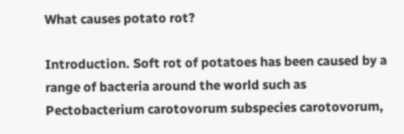What causes potato rot?

Introduction. Soft rot of potatoes has been caused by a range of bacteria around the world such as Pectobacterium carotovorum subspecies carotovorum,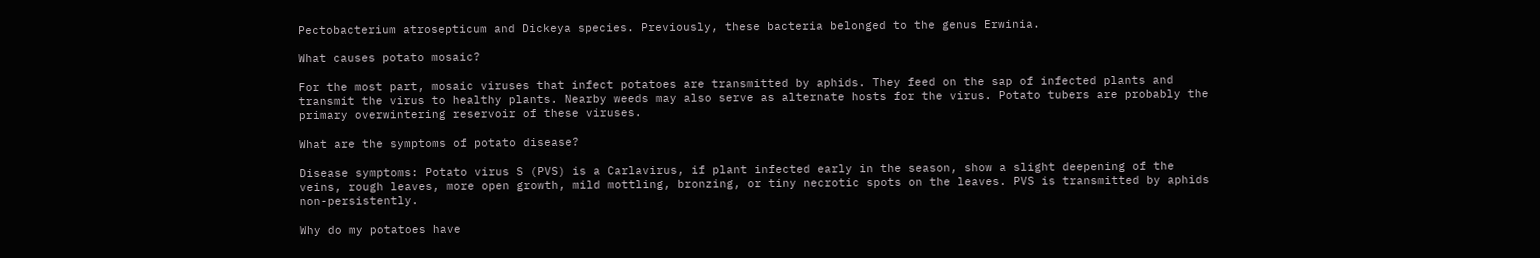Pectobacterium atrosepticum and Dickeya species. Previously, these bacteria belonged to the genus Erwinia.

What causes potato mosaic?

For the most part, mosaic viruses that infect potatoes are transmitted by aphids. They feed on the sap of infected plants and transmit the virus to healthy plants. Nearby weeds may also serve as alternate hosts for the virus. Potato tubers are probably the primary overwintering reservoir of these viruses.

What are the symptoms of potato disease?

Disease symptoms: Potato virus S (PVS) is a Carlavirus, if plant infected early in the season, show a slight deepening of the veins, rough leaves, more open growth, mild mottling, bronzing, or tiny necrotic spots on the leaves. PVS is transmitted by aphids non-persistently.

Why do my potatoes have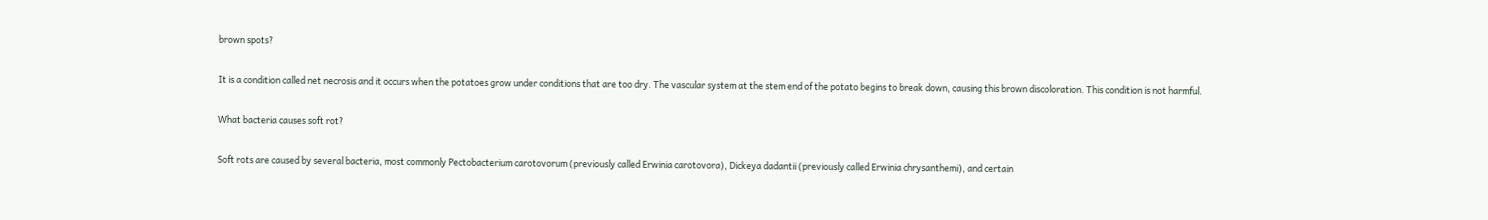brown spots?

It is a condition called net necrosis and it occurs when the potatoes grow under conditions that are too dry. The vascular system at the stem end of the potato begins to break down, causing this brown discoloration. This condition is not harmful.

What bacteria causes soft rot?

Soft rots are caused by several bacteria, most commonly Pectobacterium carotovorum (previously called Erwinia carotovora), Dickeya dadantii (previously called Erwinia chrysanthemi), and certain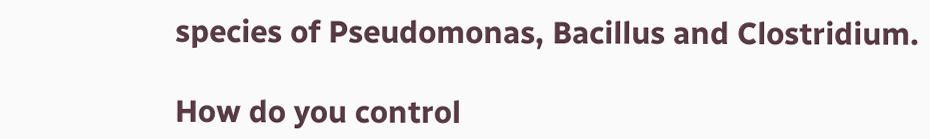species of Pseudomonas, Bacillus and Clostridium.

How do you control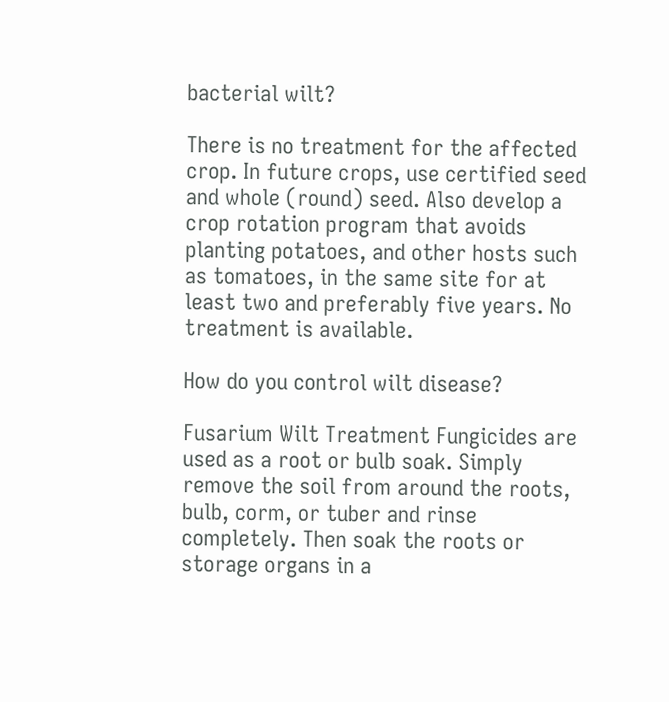bacterial wilt?

There is no treatment for the affected crop. In future crops, use certified seed and whole (round) seed. Also develop a crop rotation program that avoids planting potatoes, and other hosts such as tomatoes, in the same site for at least two and preferably five years. No treatment is available.

How do you control wilt disease?

Fusarium Wilt Treatment Fungicides are used as a root or bulb soak. Simply remove the soil from around the roots, bulb, corm, or tuber and rinse completely. Then soak the roots or storage organs in a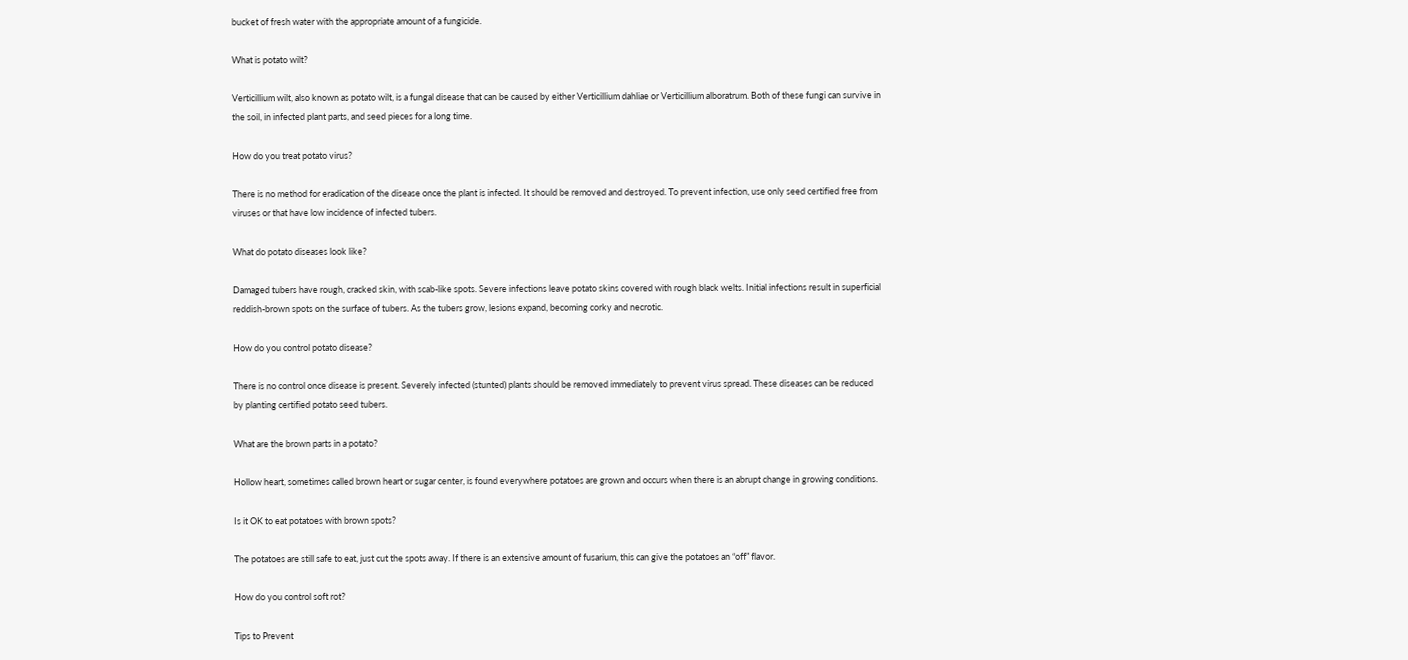bucket of fresh water with the appropriate amount of a fungicide.

What is potato wilt?

Verticillium wilt, also known as potato wilt, is a fungal disease that can be caused by either Verticillium dahliae or Verticillium alboratrum. Both of these fungi can survive in the soil, in infected plant parts, and seed pieces for a long time.

How do you treat potato virus?

There is no method for eradication of the disease once the plant is infected. It should be removed and destroyed. To prevent infection, use only seed certified free from viruses or that have low incidence of infected tubers.

What do potato diseases look like?

Damaged tubers have rough, cracked skin, with scab-like spots. Severe infections leave potato skins covered with rough black welts. Initial infections result in superficial reddish-brown spots on the surface of tubers. As the tubers grow, lesions expand, becoming corky and necrotic.

How do you control potato disease?

There is no control once disease is present. Severely infected (stunted) plants should be removed immediately to prevent virus spread. These diseases can be reduced by planting certified potato seed tubers.

What are the brown parts in a potato?

Hollow heart, sometimes called brown heart or sugar center, is found everywhere potatoes are grown and occurs when there is an abrupt change in growing conditions.

Is it OK to eat potatoes with brown spots?

The potatoes are still safe to eat, just cut the spots away. If there is an extensive amount of fusarium, this can give the potatoes an “off” flavor.

How do you control soft rot?

Tips to Prevent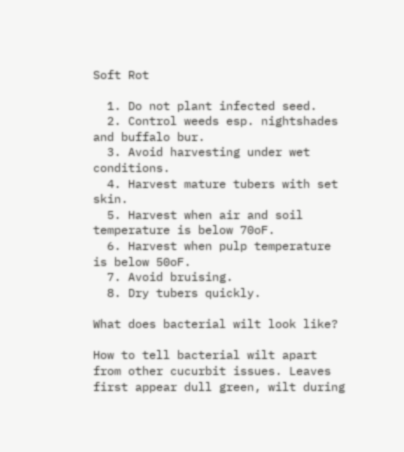Soft Rot

  1. Do not plant infected seed.
  2. Control weeds esp. nightshades and buffalo bur.
  3. Avoid harvesting under wet conditions.
  4. Harvest mature tubers with set skin.
  5. Harvest when air and soil temperature is below 70oF.
  6. Harvest when pulp temperature is below 50oF.
  7. Avoid bruising.
  8. Dry tubers quickly.

What does bacterial wilt look like?

How to tell bacterial wilt apart from other cucurbit issues. Leaves first appear dull green, wilt during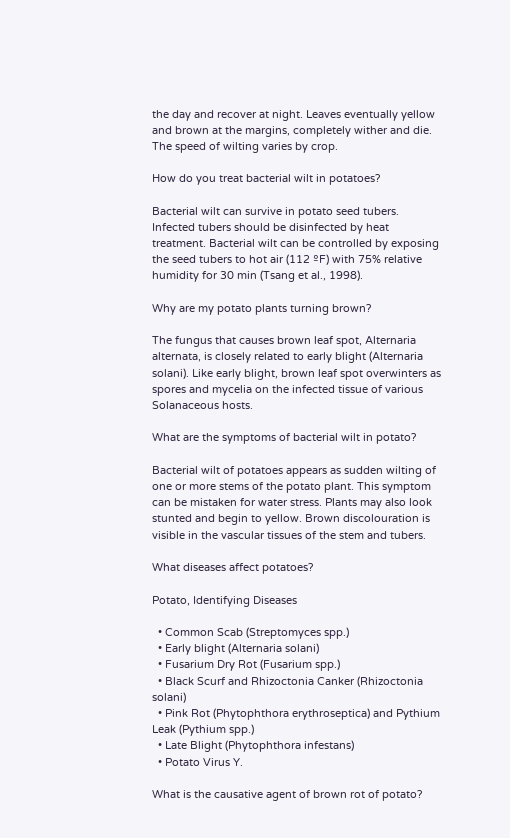the day and recover at night. Leaves eventually yellow and brown at the margins, completely wither and die. The speed of wilting varies by crop.

How do you treat bacterial wilt in potatoes?

Bacterial wilt can survive in potato seed tubers. Infected tubers should be disinfected by heat treatment. Bacterial wilt can be controlled by exposing the seed tubers to hot air (112 ºF) with 75% relative humidity for 30 min (Tsang et al., 1998).

Why are my potato plants turning brown?

The fungus that causes brown leaf spot, Alternaria alternata, is closely related to early blight (Alternaria solani). Like early blight, brown leaf spot overwinters as spores and mycelia on the infected tissue of various Solanaceous hosts.

What are the symptoms of bacterial wilt in potato?

Bacterial wilt of potatoes appears as sudden wilting of one or more stems of the potato plant. This symptom can be mistaken for water stress. Plants may also look stunted and begin to yellow. Brown discolouration is visible in the vascular tissues of the stem and tubers.

What diseases affect potatoes?

Potato, Identifying Diseases

  • Common Scab (Streptomyces spp.)
  • Early blight (Alternaria solani)
  • Fusarium Dry Rot (Fusarium spp.)
  • Black Scurf and Rhizoctonia Canker (Rhizoctonia solani)
  • Pink Rot (Phytophthora erythroseptica) and Pythium Leak (Pythium spp.)
  • Late Blight (Phytophthora infestans)
  • Potato Virus Y.

What is the causative agent of brown rot of potato?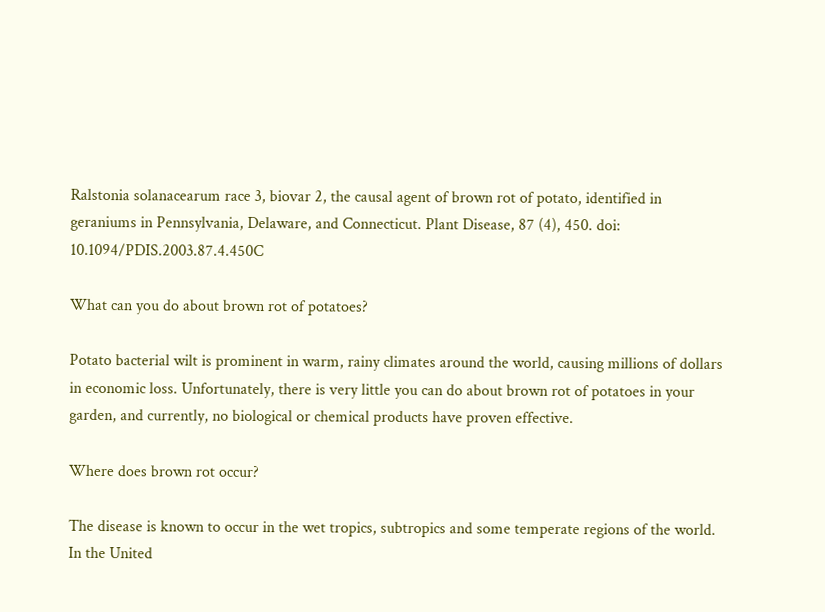Ralstonia solanacearum race 3, biovar 2, the causal agent of brown rot of potato, identified in geraniums in Pennsylvania, Delaware, and Connecticut. Plant Disease, 87 (4), 450. doi: 10.1094/PDIS.2003.87.4.450C

What can you do about brown rot of potatoes?

Potato bacterial wilt is prominent in warm, rainy climates around the world, causing millions of dollars in economic loss. Unfortunately, there is very little you can do about brown rot of potatoes in your garden, and currently, no biological or chemical products have proven effective.

Where does brown rot occur?

The disease is known to occur in the wet tropics, subtropics and some temperate regions of the world. In the United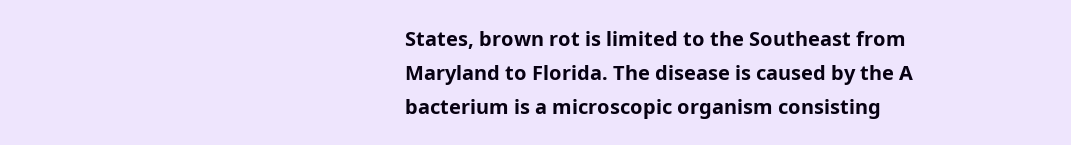States, brown rot is limited to the Southeast from Maryland to Florida. The disease is caused by the A bacterium is a microscopic organism consisting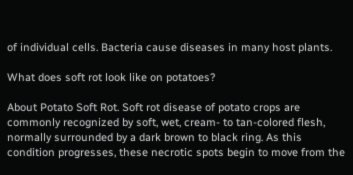of individual cells. Bacteria cause diseases in many host plants.

What does soft rot look like on potatoes?

About Potato Soft Rot. Soft rot disease of potato crops are commonly recognized by soft, wet, cream- to tan-colored flesh, normally surrounded by a dark brown to black ring. As this condition progresses, these necrotic spots begin to move from the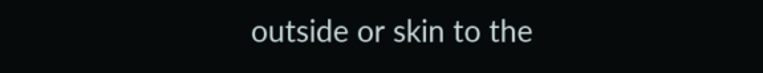outside or skin to the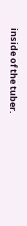inside of the tuber.